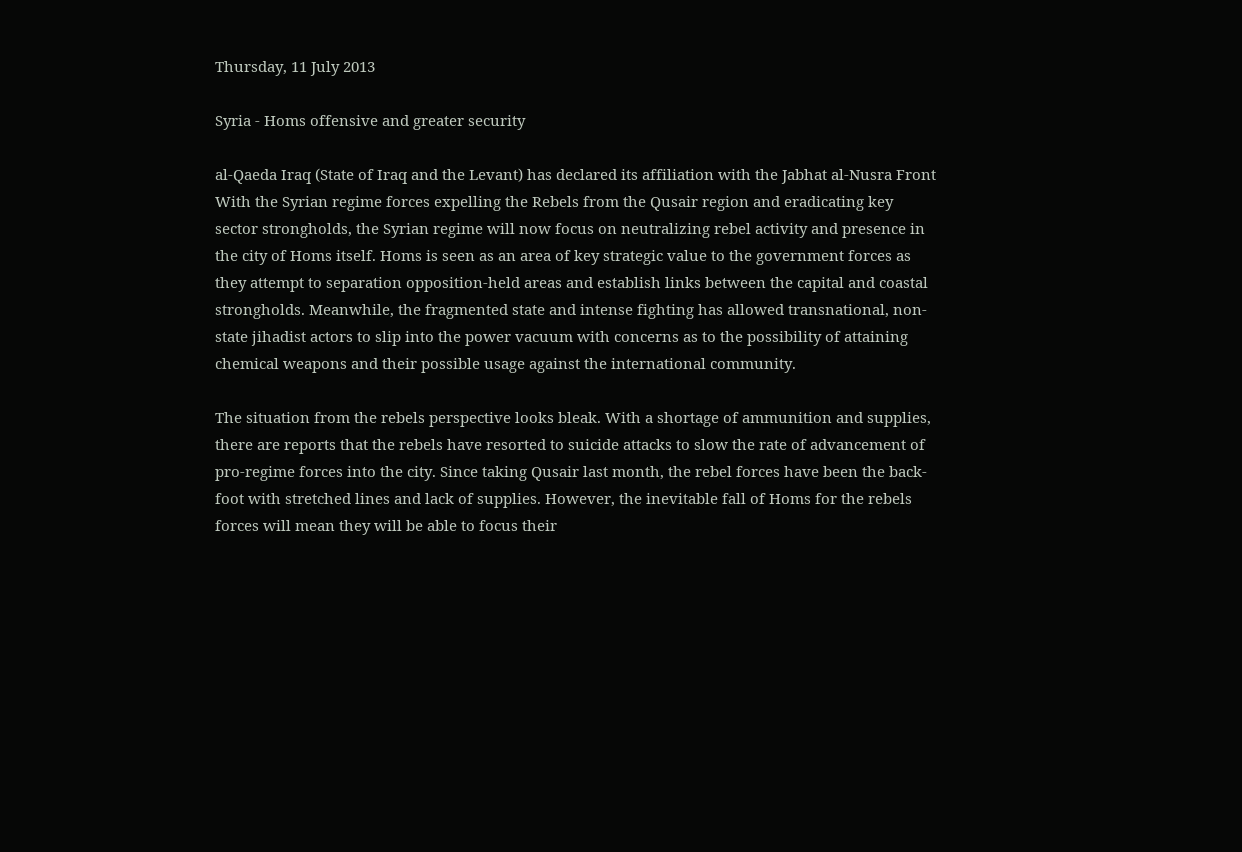Thursday, 11 July 2013

Syria - Homs offensive and greater security

al-Qaeda Iraq (State of Iraq and the Levant) has declared its affiliation with the Jabhat al-Nusra Front
With the Syrian regime forces expelling the Rebels from the Qusair region and eradicating key sector strongholds, the Syrian regime will now focus on neutralizing rebel activity and presence in the city of Homs itself. Homs is seen as an area of key strategic value to the government forces as they attempt to separation opposition-held areas and establish links between the capital and coastal strongholds. Meanwhile, the fragmented state and intense fighting has allowed transnational, non-state jihadist actors to slip into the power vacuum with concerns as to the possibility of attaining chemical weapons and their possible usage against the international community.

The situation from the rebels perspective looks bleak. With a shortage of ammunition and supplies, there are reports that the rebels have resorted to suicide attacks to slow the rate of advancement of pro-regime forces into the city. Since taking Qusair last month, the rebel forces have been the back-foot with stretched lines and lack of supplies. However, the inevitable fall of Homs for the rebels forces will mean they will be able to focus their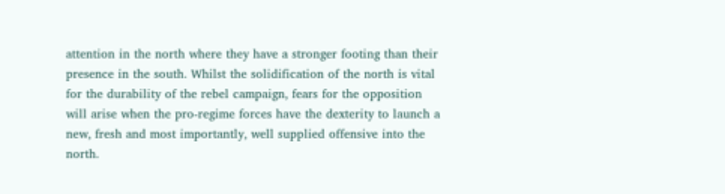attention in the north where they have a stronger footing than their presence in the south. Whilst the solidification of the north is vital for the durability of the rebel campaign, fears for the opposition will arise when the pro-regime forces have the dexterity to launch a new, fresh and most importantly, well supplied offensive into the north.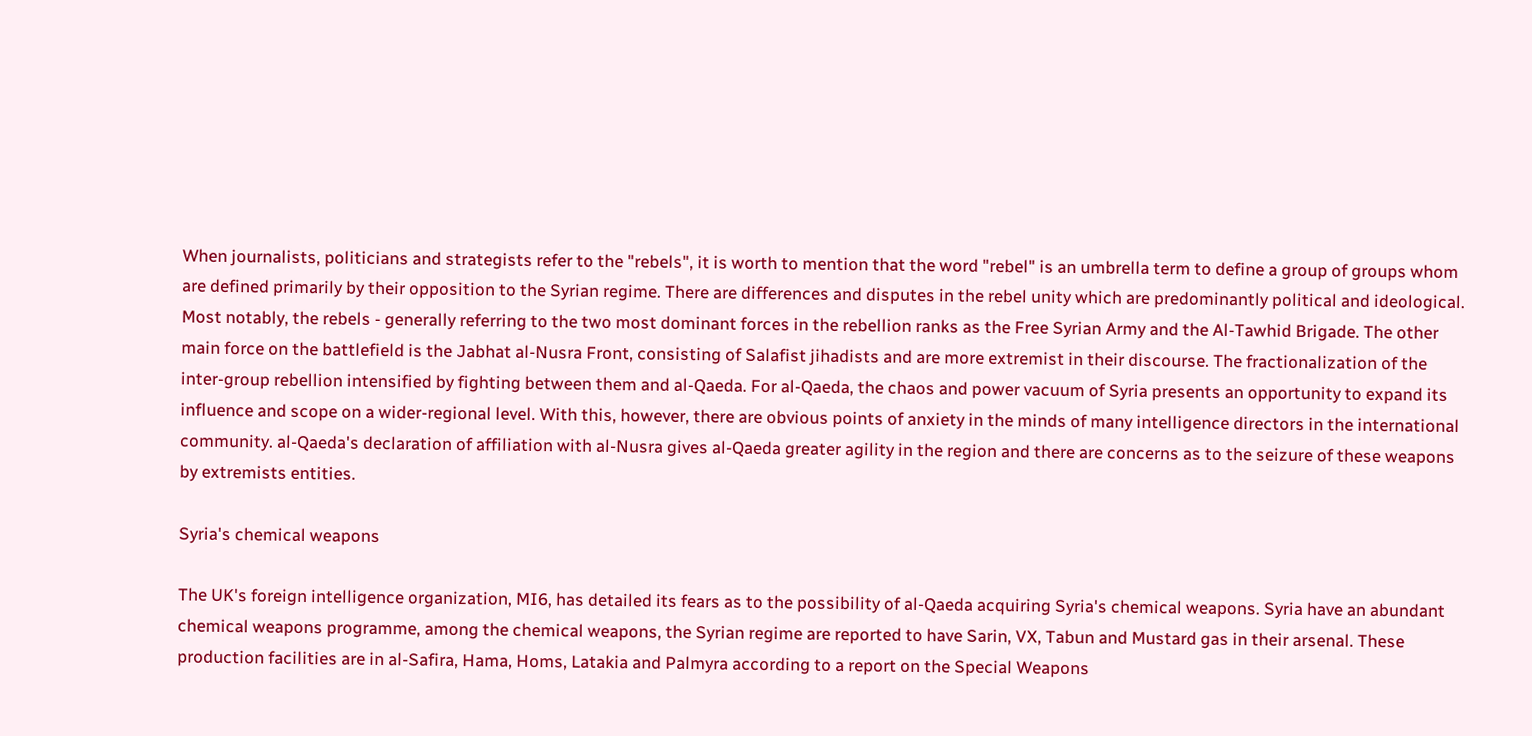When journalists, politicians and strategists refer to the "rebels", it is worth to mention that the word "rebel" is an umbrella term to define a group of groups whom are defined primarily by their opposition to the Syrian regime. There are differences and disputes in the rebel unity which are predominantly political and ideological. Most notably, the rebels - generally referring to the two most dominant forces in the rebellion ranks as the Free Syrian Army and the Al-Tawhid Brigade. The other main force on the battlefield is the Jabhat al-Nusra Front, consisting of Salafist jihadists and are more extremist in their discourse. The fractionalization of the inter-group rebellion intensified by fighting between them and al-Qaeda. For al-Qaeda, the chaos and power vacuum of Syria presents an opportunity to expand its influence and scope on a wider-regional level. With this, however, there are obvious points of anxiety in the minds of many intelligence directors in the international community. al-Qaeda's declaration of affiliation with al-Nusra gives al-Qaeda greater agility in the region and there are concerns as to the seizure of these weapons by extremists entities.

Syria's chemical weapons

The UK's foreign intelligence organization, MI6, has detailed its fears as to the possibility of al-Qaeda acquiring Syria's chemical weapons. Syria have an abundant chemical weapons programme, among the chemical weapons, the Syrian regime are reported to have Sarin, VX, Tabun and Mustard gas in their arsenal. These production facilities are in al-Safira, Hama, Homs, Latakia and Palmyra according to a report on the Special Weapons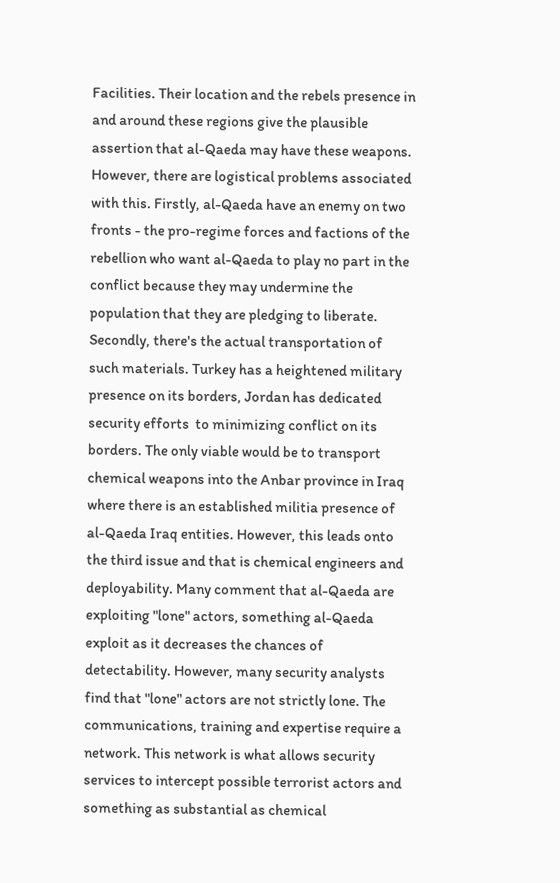Facilities. Their location and the rebels presence in and around these regions give the plausible assertion that al-Qaeda may have these weapons. However, there are logistical problems associated with this. Firstly, al-Qaeda have an enemy on two fronts - the pro-regime forces and factions of the rebellion who want al-Qaeda to play no part in the conflict because they may undermine the population that they are pledging to liberate. Secondly, there's the actual transportation of such materials. Turkey has a heightened military presence on its borders, Jordan has dedicated security efforts  to minimizing conflict on its borders. The only viable would be to transport chemical weapons into the Anbar province in Iraq where there is an established militia presence of al-Qaeda Iraq entities. However, this leads onto the third issue and that is chemical engineers and deployability. Many comment that al-Qaeda are exploiting "lone" actors, something al-Qaeda exploit as it decreases the chances of detectability. However, many security analysts find that "lone" actors are not strictly lone. The communications, training and expertise require a network. This network is what allows security services to intercept possible terrorist actors and something as substantial as chemical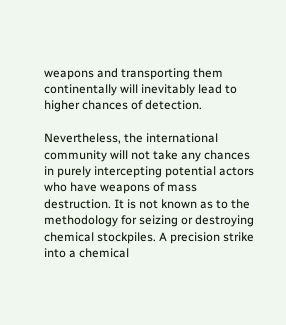weapons and transporting them continentally will inevitably lead to higher chances of detection.

Nevertheless, the international community will not take any chances in purely intercepting potential actors who have weapons of mass destruction. It is not known as to the methodology for seizing or destroying chemical stockpiles. A precision strike into a chemical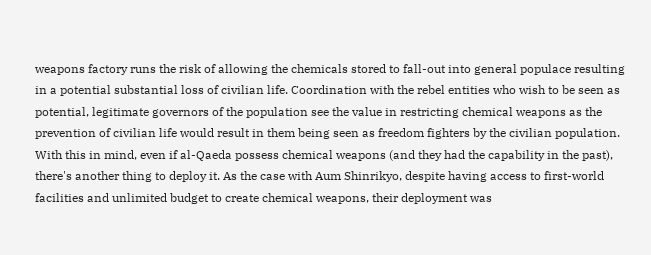weapons factory runs the risk of allowing the chemicals stored to fall-out into general populace resulting in a potential substantial loss of civilian life. Coordination with the rebel entities who wish to be seen as potential, legitimate governors of the population see the value in restricting chemical weapons as the prevention of civilian life would result in them being seen as freedom fighters by the civilian population. With this in mind, even if al-Qaeda possess chemical weapons (and they had the capability in the past), there's another thing to deploy it. As the case with Aum Shinrikyo, despite having access to first-world facilities and unlimited budget to create chemical weapons, their deployment was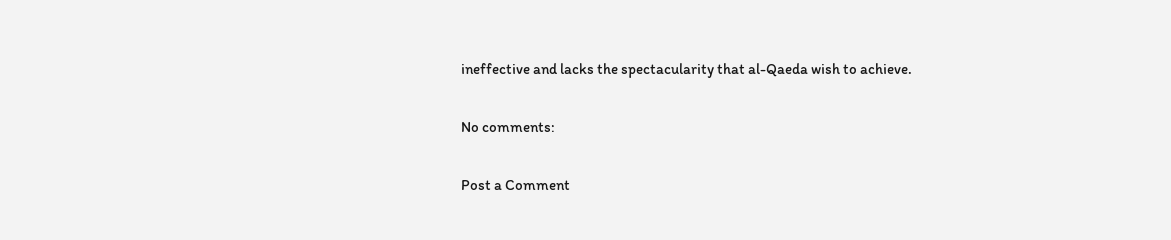ineffective and lacks the spectacularity that al-Qaeda wish to achieve.

No comments:

Post a Comment